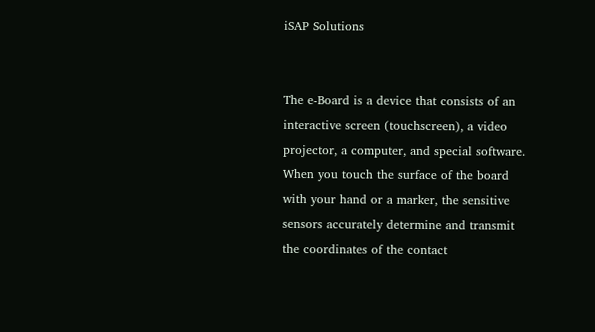iSAP Solutions


The e-Board is a device that consists of an interactive screen (touchscreen), a video projector, a computer, and special software. When you touch the surface of the board with your hand or a marker, the sensitive sensors accurately determine and transmit the coordinates of the contact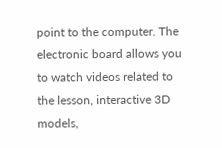point to the computer. The electronic board allows you to watch videos related to the lesson, interactive 3D models,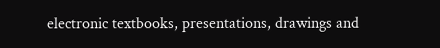electronic textbooks, presentations, drawings and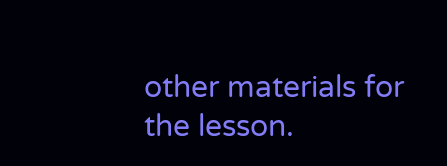other materials for the lesson.